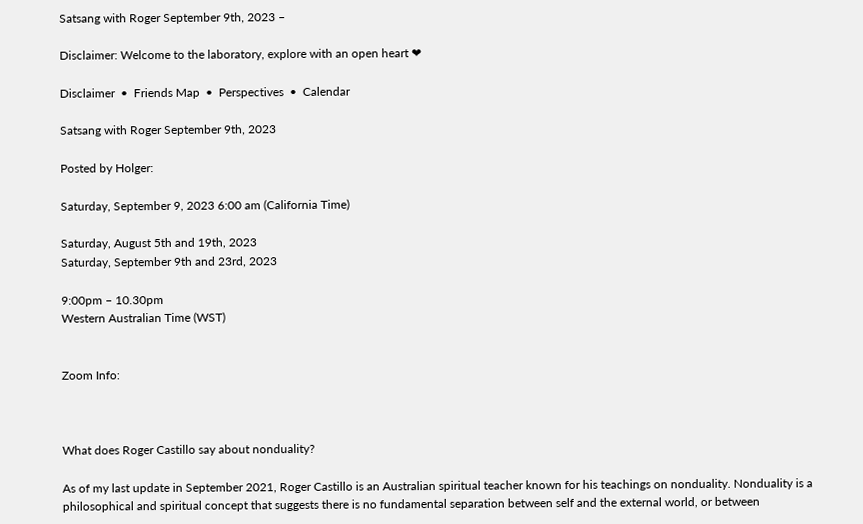Satsang with Roger September 9th, 2023 –

Disclaimer: Welcome to the laboratory, explore with an open heart ❤

Disclaimer  •  Friends Map  •  Perspectives  •  Calendar

Satsang with Roger September 9th, 2023

Posted by Holger:

Saturday, September 9, 2023 6:00 am (California Time)

Saturday, August 5th and 19th, 2023
Saturday, September 9th and 23rd, 2023

9:00pm – 10.30pm
Western Australian Time (WST)


Zoom Info:



What does Roger Castillo say about nonduality?

As of my last update in September 2021, Roger Castillo is an Australian spiritual teacher known for his teachings on nonduality. Nonduality is a philosophical and spiritual concept that suggests there is no fundamental separation between self and the external world, or between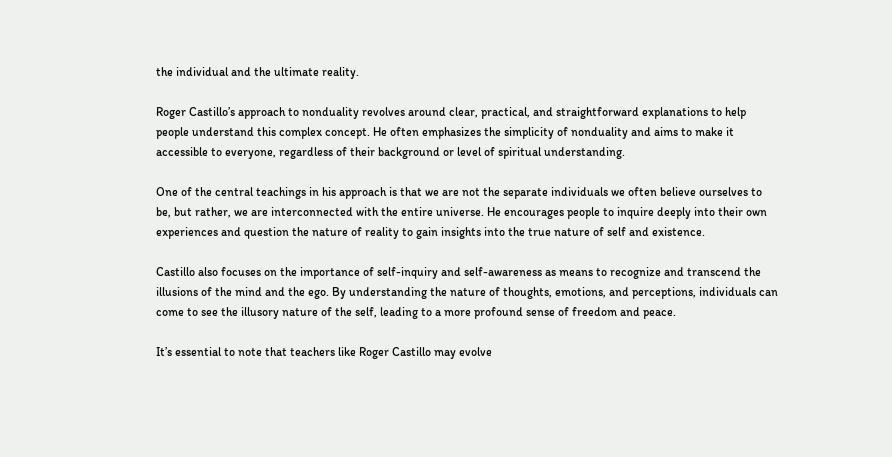the individual and the ultimate reality.

Roger Castillo’s approach to nonduality revolves around clear, practical, and straightforward explanations to help people understand this complex concept. He often emphasizes the simplicity of nonduality and aims to make it accessible to everyone, regardless of their background or level of spiritual understanding.

One of the central teachings in his approach is that we are not the separate individuals we often believe ourselves to be, but rather, we are interconnected with the entire universe. He encourages people to inquire deeply into their own experiences and question the nature of reality to gain insights into the true nature of self and existence.

Castillo also focuses on the importance of self-inquiry and self-awareness as means to recognize and transcend the illusions of the mind and the ego. By understanding the nature of thoughts, emotions, and perceptions, individuals can come to see the illusory nature of the self, leading to a more profound sense of freedom and peace.

It’s essential to note that teachers like Roger Castillo may evolve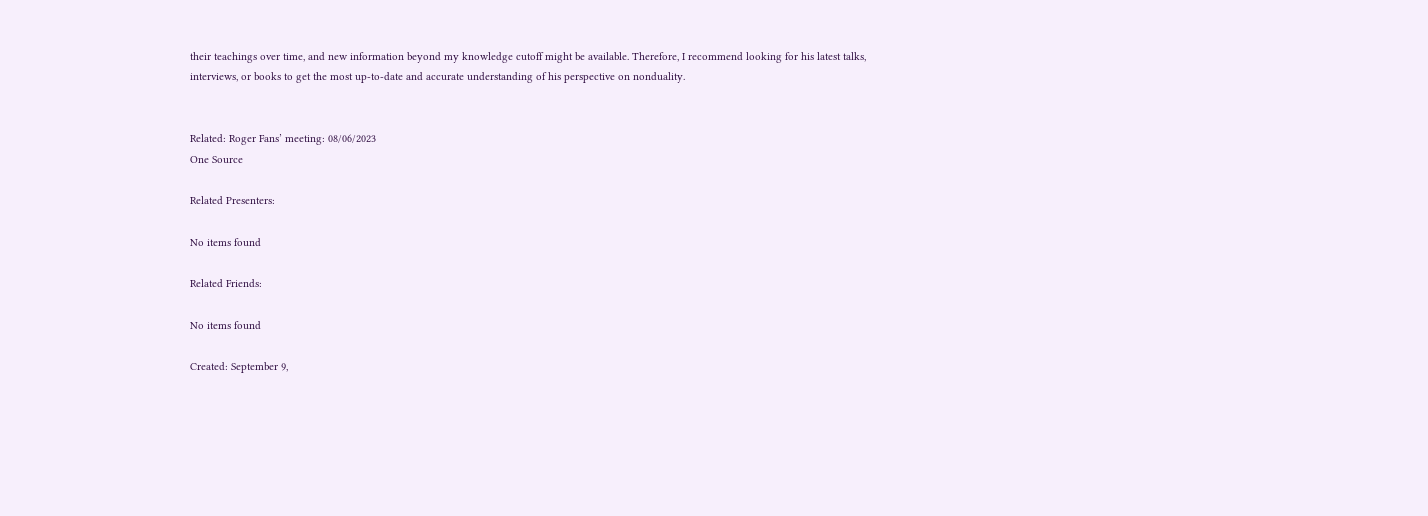their teachings over time, and new information beyond my knowledge cutoff might be available. Therefore, I recommend looking for his latest talks, interviews, or books to get the most up-to-date and accurate understanding of his perspective on nonduality.


Related: Roger Fans’ meeting: 08/06/2023
One Source

Related Presenters:

No items found

Related Friends:

No items found

Created: September 9,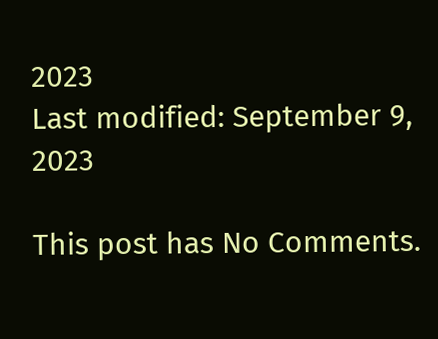2023
Last modified: September 9, 2023

This post has No Comments.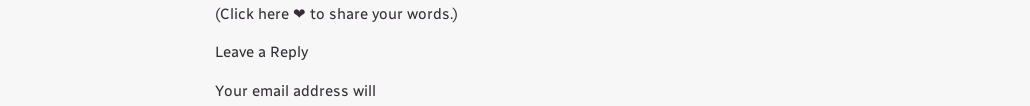(Click here ❤ to share your words.)

Leave a Reply

Your email address will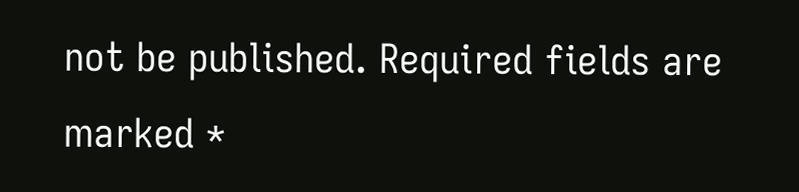not be published. Required fields are marked *